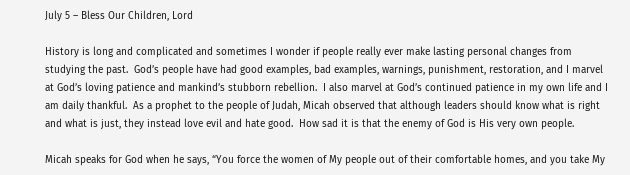July 5 – Bless Our Children, Lord

History is long and complicated and sometimes I wonder if people really ever make lasting personal changes from studying the past.  God’s people have had good examples, bad examples, warnings, punishment, restoration, and I marvel at God’s loving patience and mankind’s stubborn rebellion.  I also marvel at God’s continued patience in my own life and I am daily thankful.  As a prophet to the people of Judah, Micah observed that although leaders should know what is right and what is just, they instead love evil and hate good.  How sad it is that the enemy of God is His very own people.

Micah speaks for God when he says, “You force the women of My people out of their comfortable homes, and you take My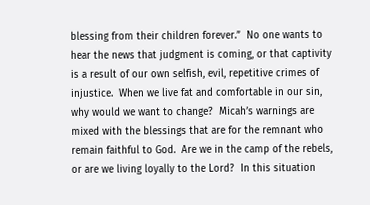blessing from their children forever.”  No one wants to hear the news that judgment is coming, or that captivity is a result of our own selfish, evil, repetitive crimes of injustice.  When we live fat and comfortable in our sin, why would we want to change?  Micah’s warnings are mixed with the blessings that are for the remnant who remain faithful to God.  Are we in the camp of the rebels, or are we living loyally to the Lord?  In this situation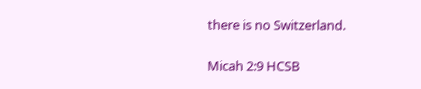there is no Switzerland.

Micah 2:9 HCSB